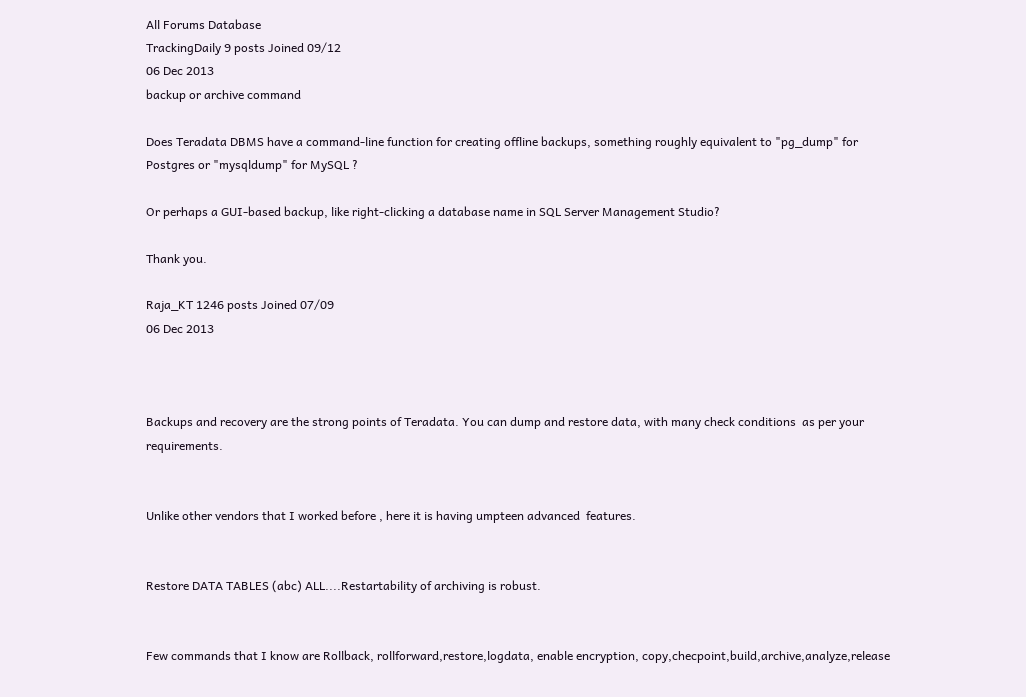All Forums Database
TrackingDaily 9 posts Joined 09/12
06 Dec 2013
backup or archive command

Does Teradata DBMS have a command-line function for creating offline backups, something roughly equivalent to "pg_dump" for Postgres or "mysqldump" for MySQL ?

Or perhaps a GUI-based backup, like right-clicking a database name in SQL Server Management Studio?

Thank you.

Raja_KT 1246 posts Joined 07/09
06 Dec 2013



Backups and recovery are the strong points of Teradata. You can dump and restore data, with many check conditions  as per your requirements.


Unlike other vendors that I worked before , here it is having umpteen advanced  features.


Restore DATA TABLES (abc) ALL....Restartability of archiving is robust.


Few commands that I know are Rollback, rollforward,restore,logdata, enable encryption, copy,checpoint,build,archive,analyze,release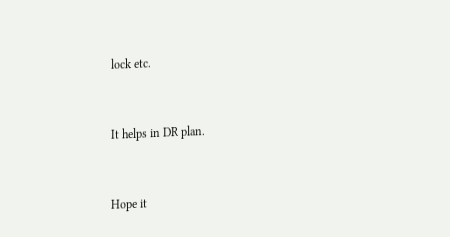lock etc.


It helps in DR plan.


Hope it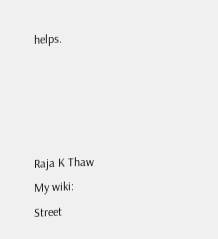helps.




Raja K Thaw
My wiki:
Street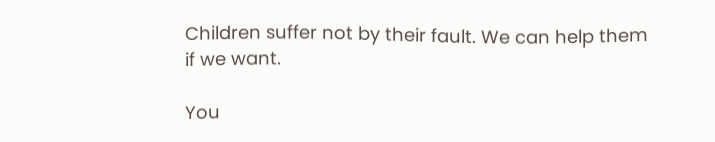Children suffer not by their fault. We can help them if we want.

You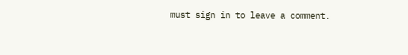must sign in to leave a comment.